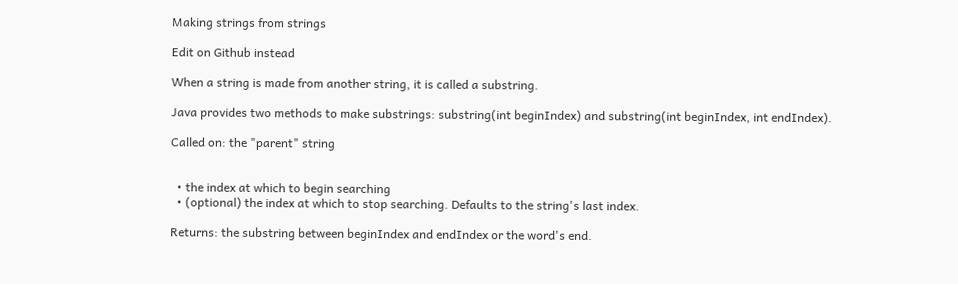Making strings from strings

Edit on Github instead

When a string is made from another string, it is called a substring.

Java provides two methods to make substrings: substring(int beginIndex) and substring(int beginIndex, int endIndex).

Called on: the "parent" string


  • the index at which to begin searching
  • (optional) the index at which to stop searching. Defaults to the string's last index.

Returns: the substring between beginIndex and endIndex or the word's end.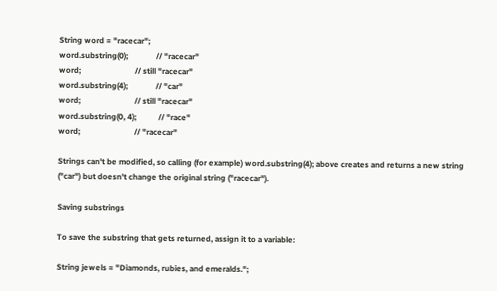String word = "racecar";
word.substring(0);              // "racecar"
word;                           // still "racecar"
word.substring(4);              // "car"
word;                           // still "racecar"
word.substring(0, 4);           // "race"
word;                           // "racecar"

Strings can't be modified, so calling (for example) word.substring(4); above creates and returns a new string ("car") but doesn't change the original string ("racecar").

Saving substrings

To save the substring that gets returned, assign it to a variable:

String jewels = "Diamonds, rubies, and emeralds.";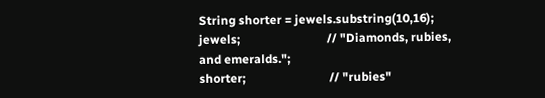String shorter = jewels.substring(10,16);
jewels;                             // "Diamonds, rubies, and emeralds.";
shorter;                            // "rubies"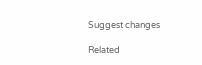Suggest changes

Related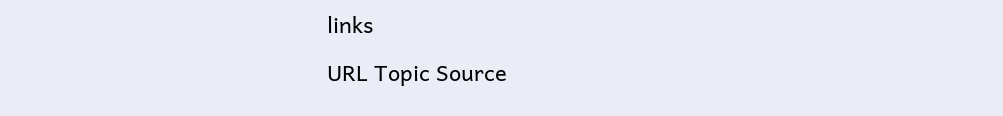links

URL Topic Source